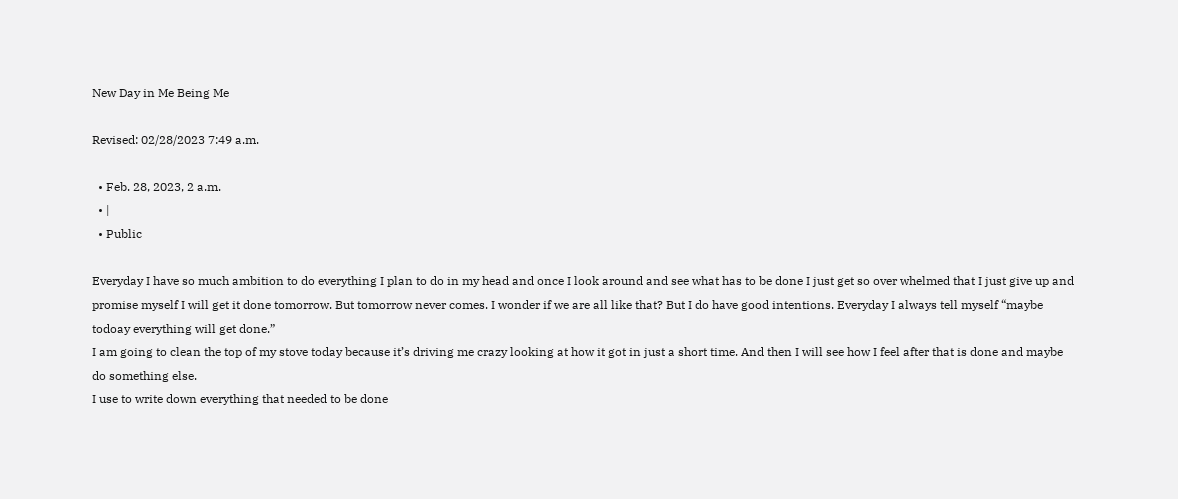New Day in Me Being Me

Revised: 02/28/2023 7:49 a.m.

  • Feb. 28, 2023, 2 a.m.
  • |
  • Public

Everyday I have so much ambition to do everything I plan to do in my head and once I look around and see what has to be done I just get so over whelmed that I just give up and promise myself I will get it done tomorrow. But tomorrow never comes. I wonder if we are all like that? But I do have good intentions. Everyday I always tell myself “maybe todoay everything will get done.”
I am going to clean the top of my stove today because it’s driving me crazy looking at how it got in just a short time. And then I will see how I feel after that is done and maybe do something else.
I use to write down everything that needed to be done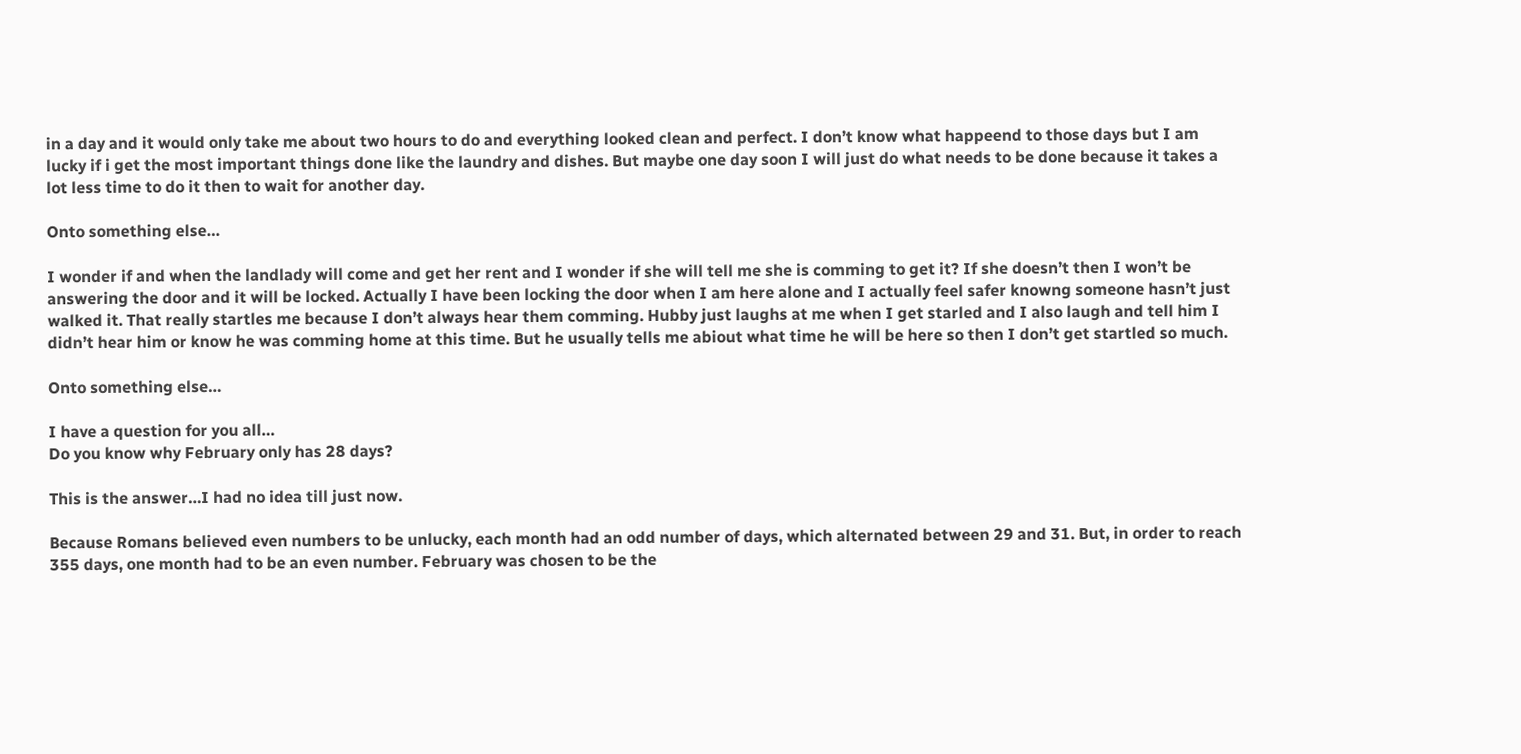in a day and it would only take me about two hours to do and everything looked clean and perfect. I don’t know what happeend to those days but I am lucky if i get the most important things done like the laundry and dishes. But maybe one day soon I will just do what needs to be done because it takes a lot less time to do it then to wait for another day.

Onto something else…

I wonder if and when the landlady will come and get her rent and I wonder if she will tell me she is comming to get it? If she doesn’t then I won’t be answering the door and it will be locked. Actually I have been locking the door when I am here alone and I actually feel safer knowng someone hasn’t just walked it. That really startles me because I don’t always hear them comming. Hubby just laughs at me when I get starled and I also laugh and tell him I didn’t hear him or know he was comming home at this time. But he usually tells me abiout what time he will be here so then I don’t get startled so much.

Onto something else…

I have a question for you all…
Do you know why February only has 28 days?

This is the answer…I had no idea till just now.

Because Romans believed even numbers to be unlucky, each month had an odd number of days, which alternated between 29 and 31. But, in order to reach 355 days, one month had to be an even number. February was chosen to be the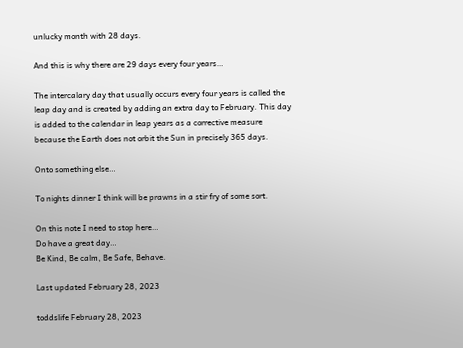unlucky month with 28 days.

And this is why there are 29 days every four years…

The intercalary day that usually occurs every four years is called the leap day and is created by adding an extra day to February. This day is added to the calendar in leap years as a corrective measure because the Earth does not orbit the Sun in precisely 365 days.

Onto something else…

To nights dinner I think will be prawns in a stir fry of some sort.

On this note I need to stop here…
Do have a great day…
Be Kind, Be calm, Be Safe, Behave.

Last updated February 28, 2023

toddslife February 28, 2023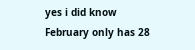yes i did know February only has 28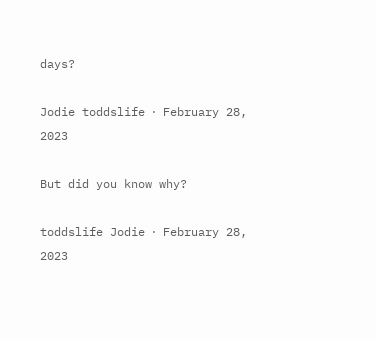days?

Jodie toddslife ⋅ February 28, 2023

But did you know why?

toddslife Jodie ⋅ February 28, 2023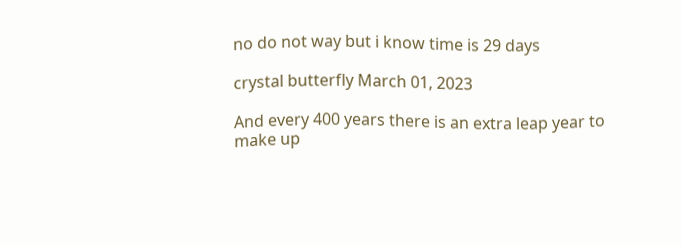no do not way but i know time is 29 days

crystal butterfly March 01, 2023

And every 400 years there is an extra leap year to make up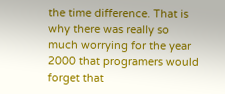the time difference. That is why there was really so much worrying for the year 2000 that programers would forget that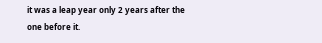it was a leap year only 2 years after the one before it.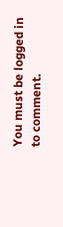You must be logged in to comment.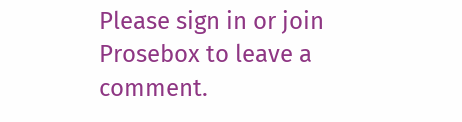Please sign in or join Prosebox to leave a comment.